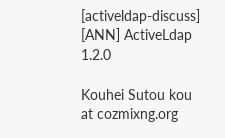[activeldap-discuss] [ANN] ActiveLdap 1.2.0

Kouhei Sutou kou at cozmixng.org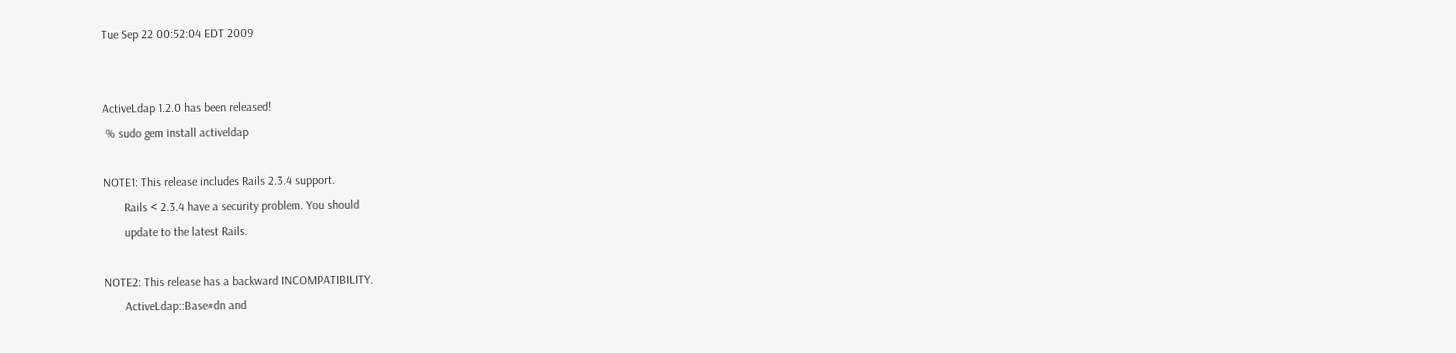Tue Sep 22 00:52:04 EDT 2009


ActiveLdap 1.2.0 has been released!
 % sudo gem install activeldap

NOTE1: This release includes Rails 2.3.4 support.
       Rails < 2.3.4 have a security problem. You should
       update to the latest Rails.

NOTE2: This release has a backward INCOMPATIBILITY.
       ActiveLdap::Base#dn and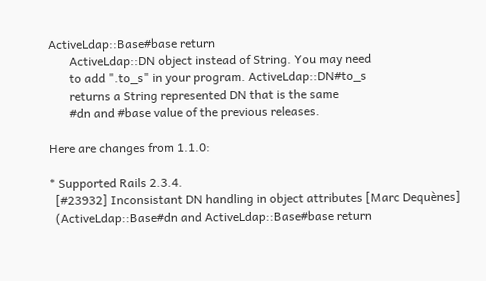ActiveLdap::Base#base return
       ActiveLdap::DN object instead of String. You may need
       to add ".to_s" in your program. ActiveLdap::DN#to_s
       returns a String represented DN that is the same
       #dn and #base value of the previous releases.

Here are changes from 1.1.0:

* Supported Rails 2.3.4.
  [#23932] Inconsistant DN handling in object attributes [Marc Dequènes]
  (ActiveLdap::Base#dn and ActiveLdap::Base#base return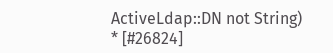ActiveLdap::DN not String)
* [#26824]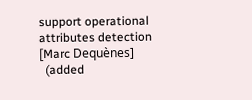support operational attributes detection [Marc Dequènes]
  (added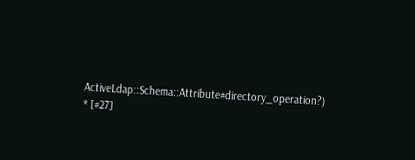ActiveLdap::Schema::Attribute#directory_operation?)
* [#27]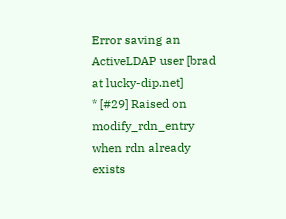Error saving an ActiveLDAP user [brad at lucky-dip.net]
* [#29] Raised on modify_rdn_entry when rdn already exists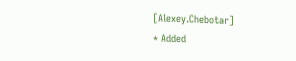[Alexey.Chebotar]
* Added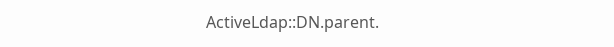ActiveLdap::DN.parent.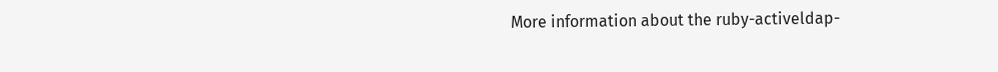More information about the ruby-activeldap-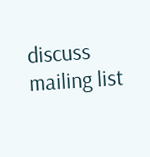discuss mailing list